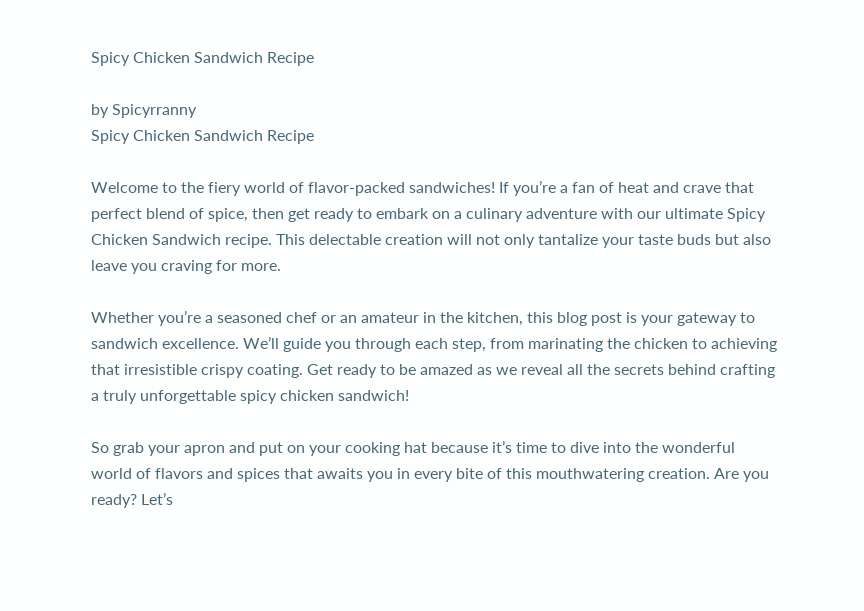Spicy Chicken Sandwich Recipe

by Spicyrranny
Spicy Chicken Sandwich Recipe

Welcome to the fiery world of flavor-packed sandwiches! If you’re a fan of heat and crave that perfect blend of spice, then get ready to embark on a culinary adventure with our ultimate Spicy Chicken Sandwich recipe. This delectable creation will not only tantalize your taste buds but also leave you craving for more.

Whether you’re a seasoned chef or an amateur in the kitchen, this blog post is your gateway to sandwich excellence. We’ll guide you through each step, from marinating the chicken to achieving that irresistible crispy coating. Get ready to be amazed as we reveal all the secrets behind crafting a truly unforgettable spicy chicken sandwich!

So grab your apron and put on your cooking hat because it’s time to dive into the wonderful world of flavors and spices that awaits you in every bite of this mouthwatering creation. Are you ready? Let’s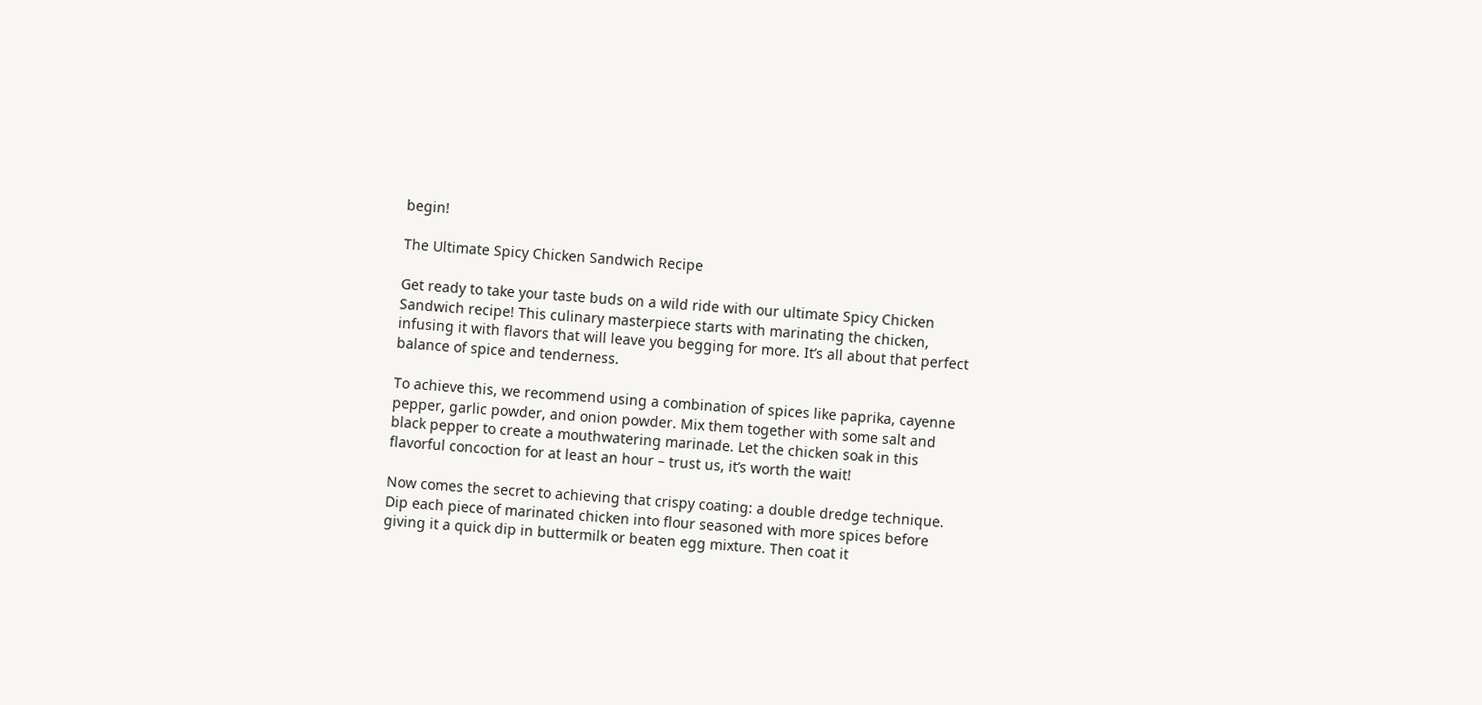begin!

The Ultimate Spicy Chicken Sandwich Recipe

Get ready to take your taste buds on a wild ride with our ultimate Spicy Chicken Sandwich recipe! This culinary masterpiece starts with marinating the chicken, infusing it with flavors that will leave you begging for more. It’s all about that perfect balance of spice and tenderness.

To achieve this, we recommend using a combination of spices like paprika, cayenne pepper, garlic powder, and onion powder. Mix them together with some salt and black pepper to create a mouthwatering marinade. Let the chicken soak in this flavorful concoction for at least an hour – trust us, it’s worth the wait!

Now comes the secret to achieving that crispy coating: a double dredge technique. Dip each piece of marinated chicken into flour seasoned with more spices before giving it a quick dip in buttermilk or beaten egg mixture. Then coat it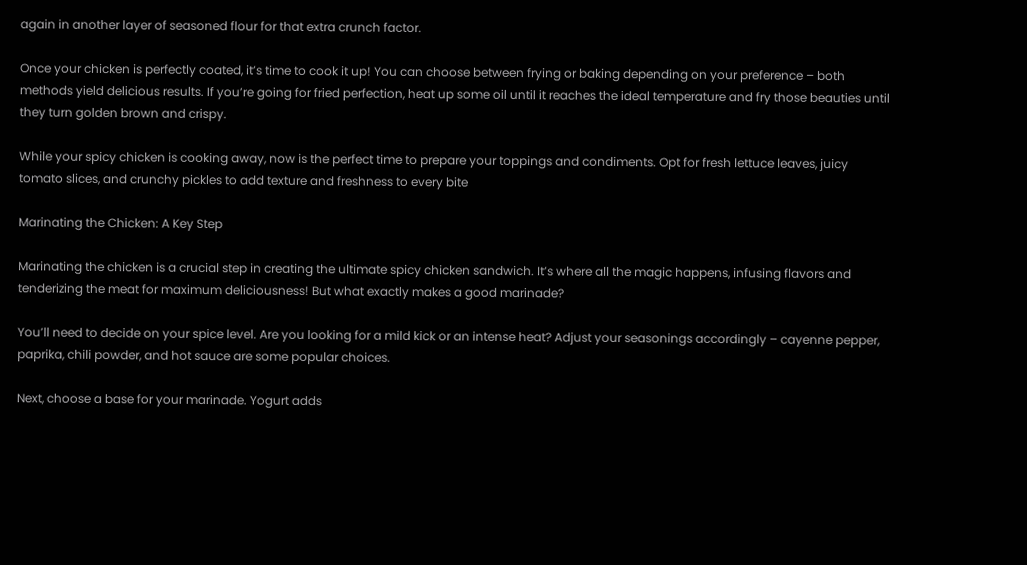again in another layer of seasoned flour for that extra crunch factor.

Once your chicken is perfectly coated, it’s time to cook it up! You can choose between frying or baking depending on your preference – both methods yield delicious results. If you’re going for fried perfection, heat up some oil until it reaches the ideal temperature and fry those beauties until they turn golden brown and crispy.

While your spicy chicken is cooking away, now is the perfect time to prepare your toppings and condiments. Opt for fresh lettuce leaves, juicy tomato slices, and crunchy pickles to add texture and freshness to every bite

Marinating the Chicken: A Key Step

Marinating the chicken is a crucial step in creating the ultimate spicy chicken sandwich. It’s where all the magic happens, infusing flavors and tenderizing the meat for maximum deliciousness! But what exactly makes a good marinade?

You’ll need to decide on your spice level. Are you looking for a mild kick or an intense heat? Adjust your seasonings accordingly – cayenne pepper, paprika, chili powder, and hot sauce are some popular choices.

Next, choose a base for your marinade. Yogurt adds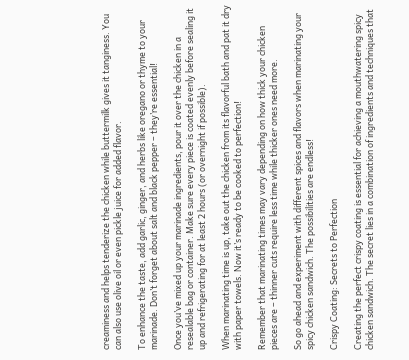creaminess and helps tenderize the chicken while buttermilk gives it tanginess. You can also use olive oil or even pickle juice for added flavor.

To enhance the taste, add garlic, ginger, and herbs like oregano or thyme to your marinade. Don’t forget about salt and black pepper – they’re essential!

Once you’ve mixed up your marinade ingredients, pour it over the chicken in a resealable bag or container. Make sure every piece is coated evenly before sealing it up and refrigerating for at least 2 hours (or overnight if possible).

When marinating time is up, take out the chicken from its flavorful bath and pat it dry with paper towels. Now it’s ready to be cooked to perfection!

Remember that marinating times may vary depending on how thick your chicken pieces are – thinner cuts require less time while thicker ones need more.

So go ahead and experiment with different spices and flavors when marinating your spicy chicken sandwich. The possibilities are endless!

Crispy Coating: Secrets to Perfection

Creating the perfect crispy coating is essential for achieving a mouthwatering spicy chicken sandwich. The secret lies in a combination of ingredients and techniques that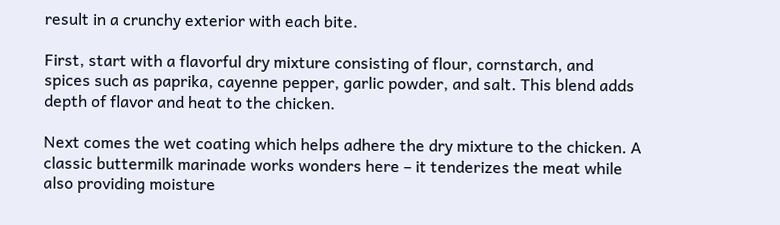result in a crunchy exterior with each bite.

First, start with a flavorful dry mixture consisting of flour, cornstarch, and spices such as paprika, cayenne pepper, garlic powder, and salt. This blend adds depth of flavor and heat to the chicken.

Next comes the wet coating which helps adhere the dry mixture to the chicken. A classic buttermilk marinade works wonders here – it tenderizes the meat while also providing moisture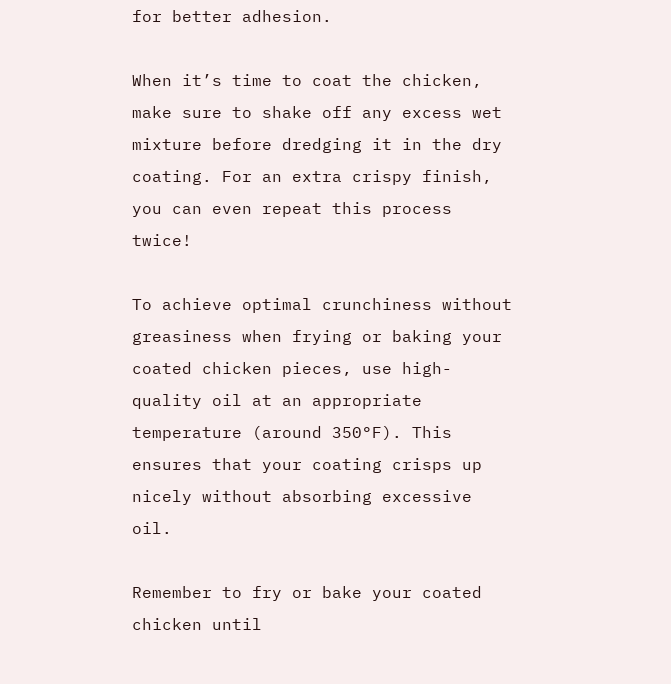for better adhesion.

When it’s time to coat the chicken, make sure to shake off any excess wet mixture before dredging it in the dry coating. For an extra crispy finish, you can even repeat this process twice!

To achieve optimal crunchiness without greasiness when frying or baking your coated chicken pieces, use high-quality oil at an appropriate temperature (around 350°F). This ensures that your coating crisps up nicely without absorbing excessive oil.

Remember to fry or bake your coated chicken until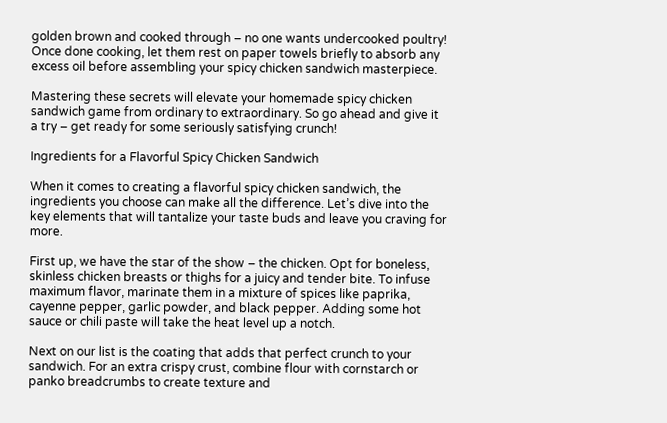golden brown and cooked through – no one wants undercooked poultry! Once done cooking, let them rest on paper towels briefly to absorb any excess oil before assembling your spicy chicken sandwich masterpiece.

Mastering these secrets will elevate your homemade spicy chicken sandwich game from ordinary to extraordinary. So go ahead and give it a try – get ready for some seriously satisfying crunch!

Ingredients for a Flavorful Spicy Chicken Sandwich

When it comes to creating a flavorful spicy chicken sandwich, the ingredients you choose can make all the difference. Let’s dive into the key elements that will tantalize your taste buds and leave you craving for more.

First up, we have the star of the show – the chicken. Opt for boneless, skinless chicken breasts or thighs for a juicy and tender bite. To infuse maximum flavor, marinate them in a mixture of spices like paprika, cayenne pepper, garlic powder, and black pepper. Adding some hot sauce or chili paste will take the heat level up a notch.

Next on our list is the coating that adds that perfect crunch to your sandwich. For an extra crispy crust, combine flour with cornstarch or panko breadcrumbs to create texture and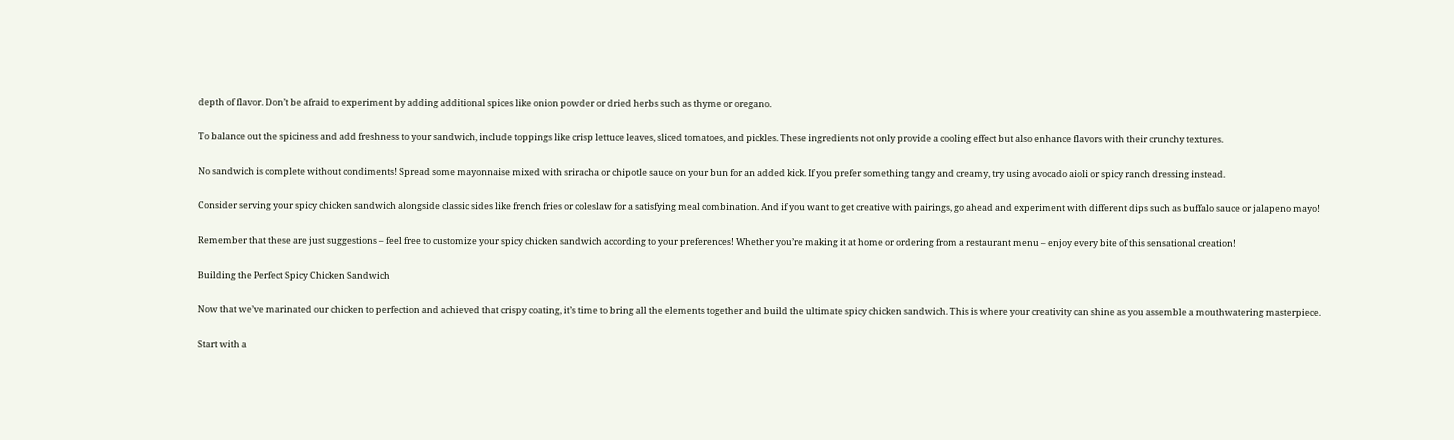depth of flavor. Don’t be afraid to experiment by adding additional spices like onion powder or dried herbs such as thyme or oregano.

To balance out the spiciness and add freshness to your sandwich, include toppings like crisp lettuce leaves, sliced tomatoes, and pickles. These ingredients not only provide a cooling effect but also enhance flavors with their crunchy textures.

No sandwich is complete without condiments! Spread some mayonnaise mixed with sriracha or chipotle sauce on your bun for an added kick. If you prefer something tangy and creamy, try using avocado aioli or spicy ranch dressing instead.

Consider serving your spicy chicken sandwich alongside classic sides like french fries or coleslaw for a satisfying meal combination. And if you want to get creative with pairings, go ahead and experiment with different dips such as buffalo sauce or jalapeno mayo!

Remember that these are just suggestions – feel free to customize your spicy chicken sandwich according to your preferences! Whether you’re making it at home or ordering from a restaurant menu – enjoy every bite of this sensational creation!

Building the Perfect Spicy Chicken Sandwich

Now that we’ve marinated our chicken to perfection and achieved that crispy coating, it’s time to bring all the elements together and build the ultimate spicy chicken sandwich. This is where your creativity can shine as you assemble a mouthwatering masterpiece.

Start with a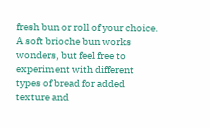fresh bun or roll of your choice. A soft brioche bun works wonders, but feel free to experiment with different types of bread for added texture and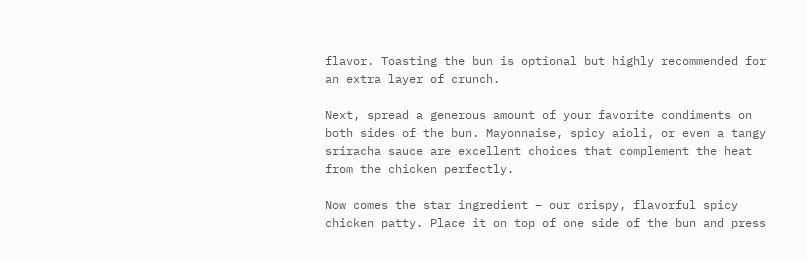flavor. Toasting the bun is optional but highly recommended for an extra layer of crunch.

Next, spread a generous amount of your favorite condiments on both sides of the bun. Mayonnaise, spicy aioli, or even a tangy sriracha sauce are excellent choices that complement the heat from the chicken perfectly.

Now comes the star ingredient – our crispy, flavorful spicy chicken patty. Place it on top of one side of the bun and press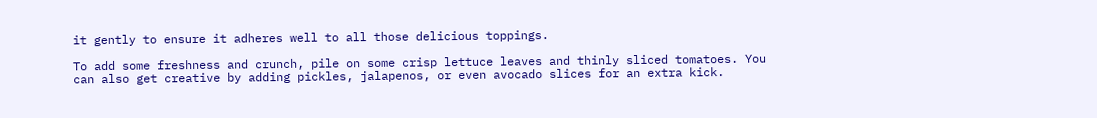it gently to ensure it adheres well to all those delicious toppings.

To add some freshness and crunch, pile on some crisp lettuce leaves and thinly sliced tomatoes. You can also get creative by adding pickles, jalapenos, or even avocado slices for an extra kick.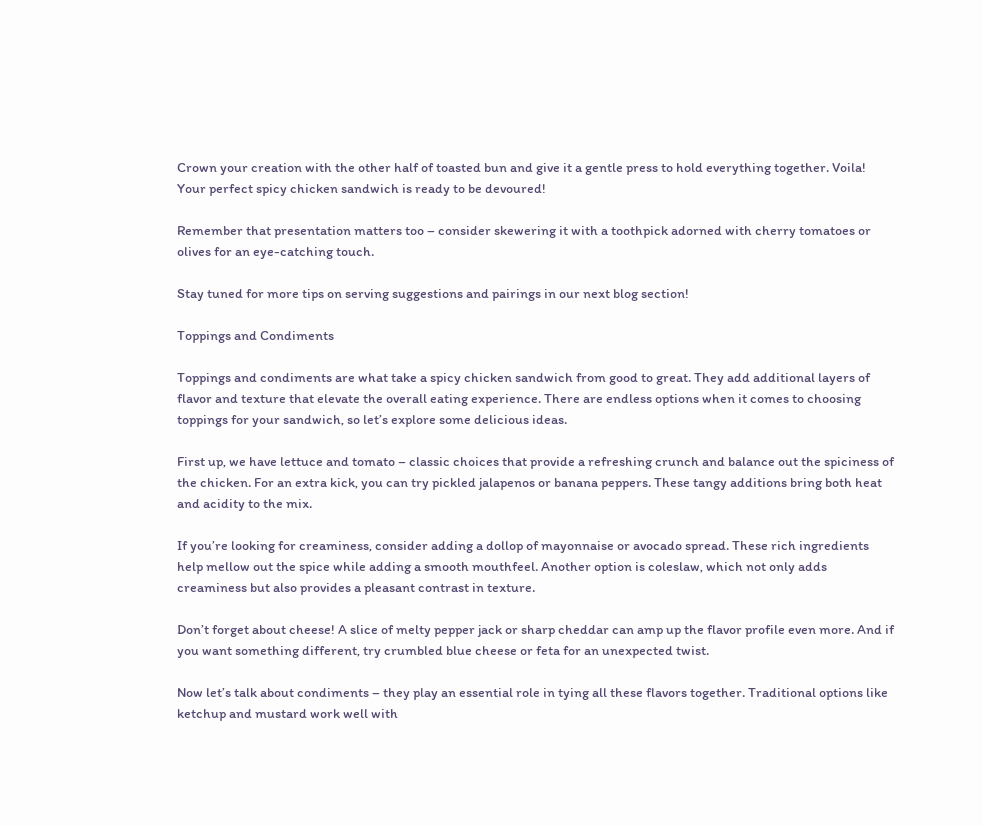Crown your creation with the other half of toasted bun and give it a gentle press to hold everything together. Voila! Your perfect spicy chicken sandwich is ready to be devoured!

Remember that presentation matters too – consider skewering it with a toothpick adorned with cherry tomatoes or olives for an eye-catching touch.

Stay tuned for more tips on serving suggestions and pairings in our next blog section!

Toppings and Condiments

Toppings and condiments are what take a spicy chicken sandwich from good to great. They add additional layers of flavor and texture that elevate the overall eating experience. There are endless options when it comes to choosing toppings for your sandwich, so let’s explore some delicious ideas.

First up, we have lettuce and tomato – classic choices that provide a refreshing crunch and balance out the spiciness of the chicken. For an extra kick, you can try pickled jalapenos or banana peppers. These tangy additions bring both heat and acidity to the mix.

If you’re looking for creaminess, consider adding a dollop of mayonnaise or avocado spread. These rich ingredients help mellow out the spice while adding a smooth mouthfeel. Another option is coleslaw, which not only adds creaminess but also provides a pleasant contrast in texture.

Don’t forget about cheese! A slice of melty pepper jack or sharp cheddar can amp up the flavor profile even more. And if you want something different, try crumbled blue cheese or feta for an unexpected twist.

Now let’s talk about condiments – they play an essential role in tying all these flavors together. Traditional options like ketchup and mustard work well with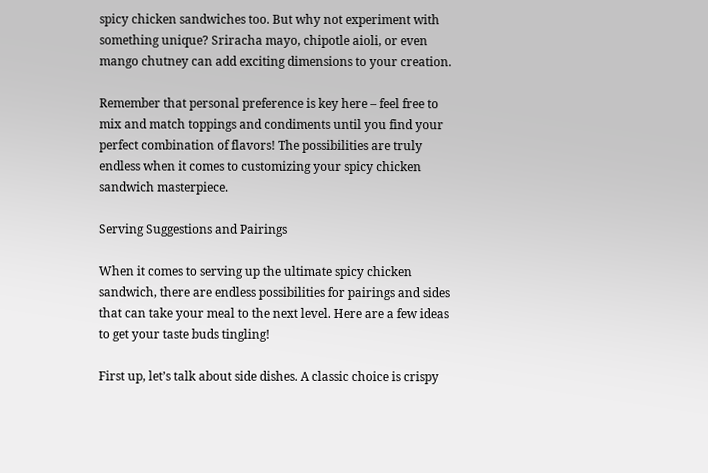spicy chicken sandwiches too. But why not experiment with something unique? Sriracha mayo, chipotle aioli, or even mango chutney can add exciting dimensions to your creation.

Remember that personal preference is key here – feel free to mix and match toppings and condiments until you find your perfect combination of flavors! The possibilities are truly endless when it comes to customizing your spicy chicken sandwich masterpiece.

Serving Suggestions and Pairings

When it comes to serving up the ultimate spicy chicken sandwich, there are endless possibilities for pairings and sides that can take your meal to the next level. Here are a few ideas to get your taste buds tingling!

First up, let’s talk about side dishes. A classic choice is crispy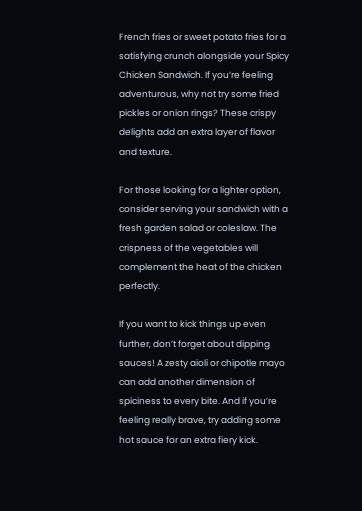French fries or sweet potato fries for a satisfying crunch alongside your Spicy Chicken Sandwich. If you’re feeling adventurous, why not try some fried pickles or onion rings? These crispy delights add an extra layer of flavor and texture.

For those looking for a lighter option, consider serving your sandwich with a fresh garden salad or coleslaw. The crispness of the vegetables will complement the heat of the chicken perfectly.

If you want to kick things up even further, don’t forget about dipping sauces! A zesty aioli or chipotle mayo can add another dimension of spiciness to every bite. And if you’re feeling really brave, try adding some hot sauce for an extra fiery kick.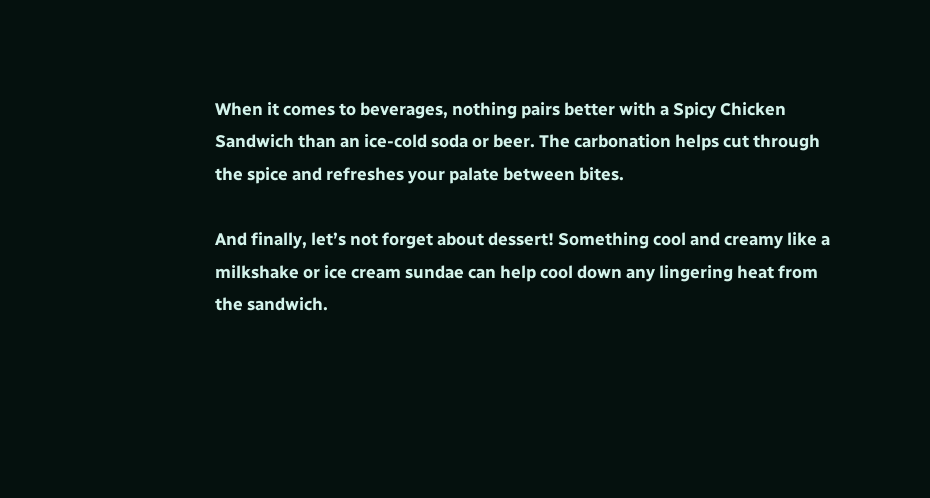When it comes to beverages, nothing pairs better with a Spicy Chicken Sandwich than an ice-cold soda or beer. The carbonation helps cut through the spice and refreshes your palate between bites.

And finally, let’s not forget about dessert! Something cool and creamy like a milkshake or ice cream sundae can help cool down any lingering heat from the sandwich.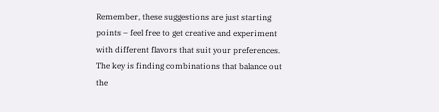Remember, these suggestions are just starting points – feel free to get creative and experiment with different flavors that suit your preferences. The key is finding combinations that balance out the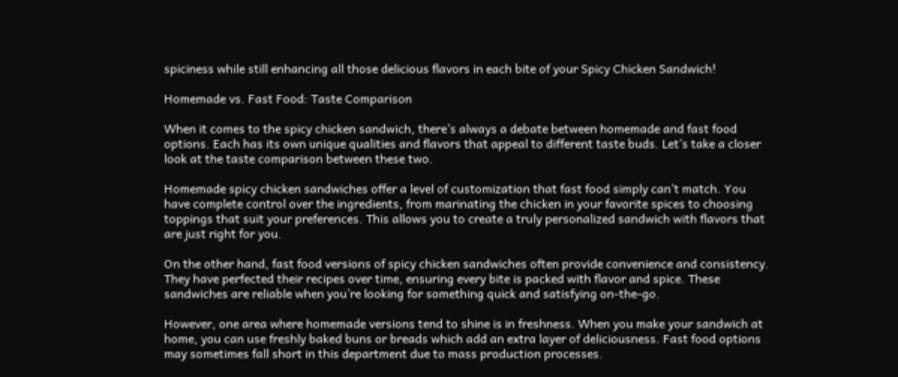spiciness while still enhancing all those delicious flavors in each bite of your Spicy Chicken Sandwich!

Homemade vs. Fast Food: Taste Comparison

When it comes to the spicy chicken sandwich, there’s always a debate between homemade and fast food options. Each has its own unique qualities and flavors that appeal to different taste buds. Let’s take a closer look at the taste comparison between these two.

Homemade spicy chicken sandwiches offer a level of customization that fast food simply can’t match. You have complete control over the ingredients, from marinating the chicken in your favorite spices to choosing toppings that suit your preferences. This allows you to create a truly personalized sandwich with flavors that are just right for you.

On the other hand, fast food versions of spicy chicken sandwiches often provide convenience and consistency. They have perfected their recipes over time, ensuring every bite is packed with flavor and spice. These sandwiches are reliable when you’re looking for something quick and satisfying on-the-go.

However, one area where homemade versions tend to shine is in freshness. When you make your sandwich at home, you can use freshly baked buns or breads which add an extra layer of deliciousness. Fast food options may sometimes fall short in this department due to mass production processes.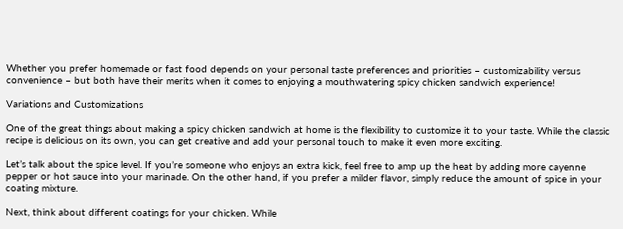Whether you prefer homemade or fast food depends on your personal taste preferences and priorities – customizability versus convenience – but both have their merits when it comes to enjoying a mouthwatering spicy chicken sandwich experience!

Variations and Customizations

One of the great things about making a spicy chicken sandwich at home is the flexibility to customize it to your taste. While the classic recipe is delicious on its own, you can get creative and add your personal touch to make it even more exciting.

Let’s talk about the spice level. If you’re someone who enjoys an extra kick, feel free to amp up the heat by adding more cayenne pepper or hot sauce into your marinade. On the other hand, if you prefer a milder flavor, simply reduce the amount of spice in your coating mixture.

Next, think about different coatings for your chicken. While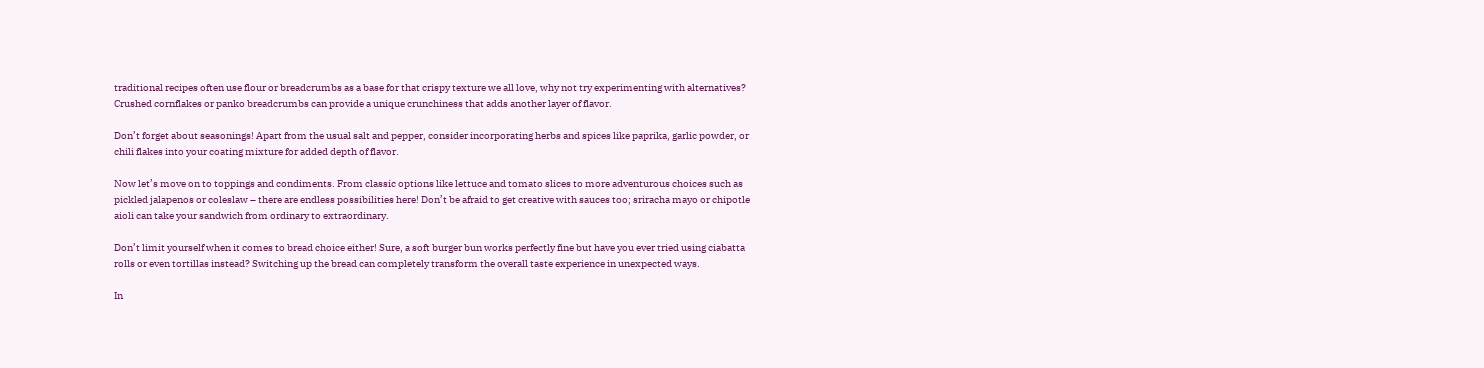traditional recipes often use flour or breadcrumbs as a base for that crispy texture we all love, why not try experimenting with alternatives? Crushed cornflakes or panko breadcrumbs can provide a unique crunchiness that adds another layer of flavor.

Don’t forget about seasonings! Apart from the usual salt and pepper, consider incorporating herbs and spices like paprika, garlic powder, or chili flakes into your coating mixture for added depth of flavor.

Now let’s move on to toppings and condiments. From classic options like lettuce and tomato slices to more adventurous choices such as pickled jalapenos or coleslaw – there are endless possibilities here! Don’t be afraid to get creative with sauces too; sriracha mayo or chipotle aioli can take your sandwich from ordinary to extraordinary.

Don’t limit yourself when it comes to bread choice either! Sure, a soft burger bun works perfectly fine but have you ever tried using ciabatta rolls or even tortillas instead? Switching up the bread can completely transform the overall taste experience in unexpected ways.

In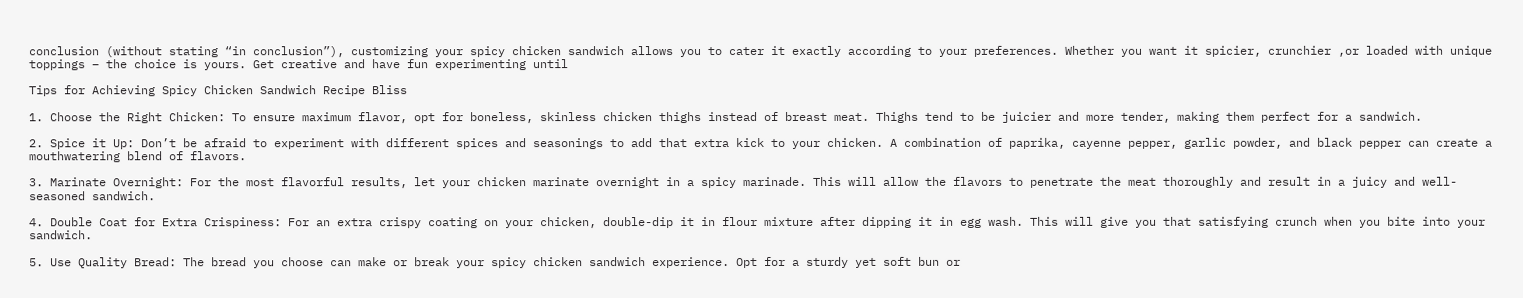conclusion (without stating “in conclusion”), customizing your spicy chicken sandwich allows you to cater it exactly according to your preferences. Whether you want it spicier, crunchier ,or loaded with unique toppings – the choice is yours. Get creative and have fun experimenting until

Tips for Achieving Spicy Chicken Sandwich Recipe Bliss

1. Choose the Right Chicken: To ensure maximum flavor, opt for boneless, skinless chicken thighs instead of breast meat. Thighs tend to be juicier and more tender, making them perfect for a sandwich.

2. Spice it Up: Don’t be afraid to experiment with different spices and seasonings to add that extra kick to your chicken. A combination of paprika, cayenne pepper, garlic powder, and black pepper can create a mouthwatering blend of flavors.

3. Marinate Overnight: For the most flavorful results, let your chicken marinate overnight in a spicy marinade. This will allow the flavors to penetrate the meat thoroughly and result in a juicy and well-seasoned sandwich.

4. Double Coat for Extra Crispiness: For an extra crispy coating on your chicken, double-dip it in flour mixture after dipping it in egg wash. This will give you that satisfying crunch when you bite into your sandwich.

5. Use Quality Bread: The bread you choose can make or break your spicy chicken sandwich experience. Opt for a sturdy yet soft bun or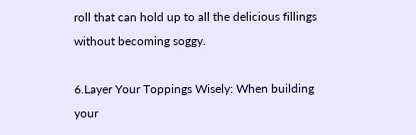roll that can hold up to all the delicious fillings without becoming soggy.

6.Layer Your Toppings Wisely: When building your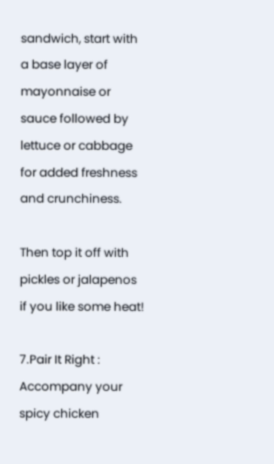sandwich, start with a base layer of mayonnaise or sauce followed by lettuce or cabbage for added freshness and crunchiness.

Then top it off with pickles or jalapenos if you like some heat!

7.Pair It Right : Accompany your spicy chicken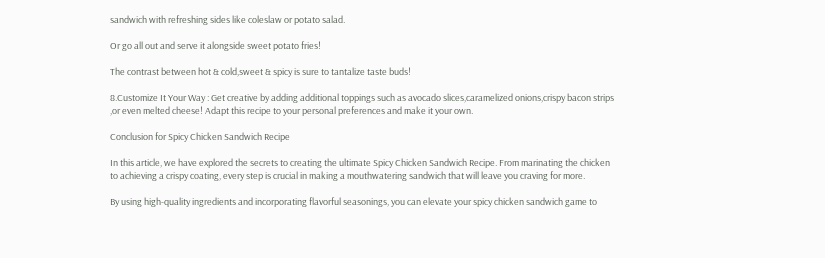sandwich with refreshing sides like coleslaw or potato salad.

Or go all out and serve it alongside sweet potato fries!

The contrast between hot & cold,sweet & spicy is sure to tantalize taste buds!

8.Customize It Your Way : Get creative by adding additional toppings such as avocado slices,caramelized onions,crispy bacon strips ,or even melted cheese! Adapt this recipe to your personal preferences and make it your own.

Conclusion for Spicy Chicken Sandwich Recipe

In this article, we have explored the secrets to creating the ultimate Spicy Chicken Sandwich Recipe. From marinating the chicken to achieving a crispy coating, every step is crucial in making a mouthwatering sandwich that will leave you craving for more.

By using high-quality ingredients and incorporating flavorful seasonings, you can elevate your spicy chicken sandwich game to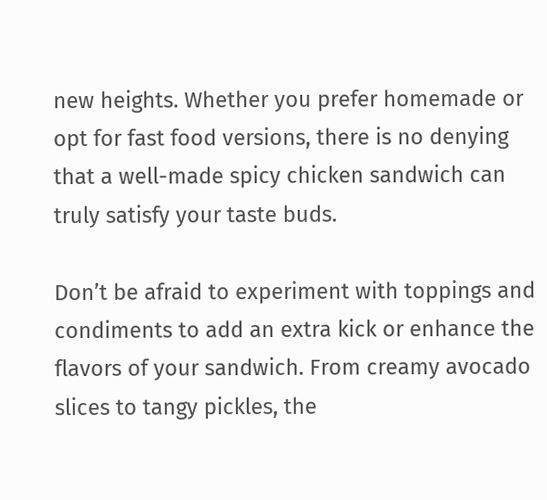new heights. Whether you prefer homemade or opt for fast food versions, there is no denying that a well-made spicy chicken sandwich can truly satisfy your taste buds.

Don’t be afraid to experiment with toppings and condiments to add an extra kick or enhance the flavors of your sandwich. From creamy avocado slices to tangy pickles, the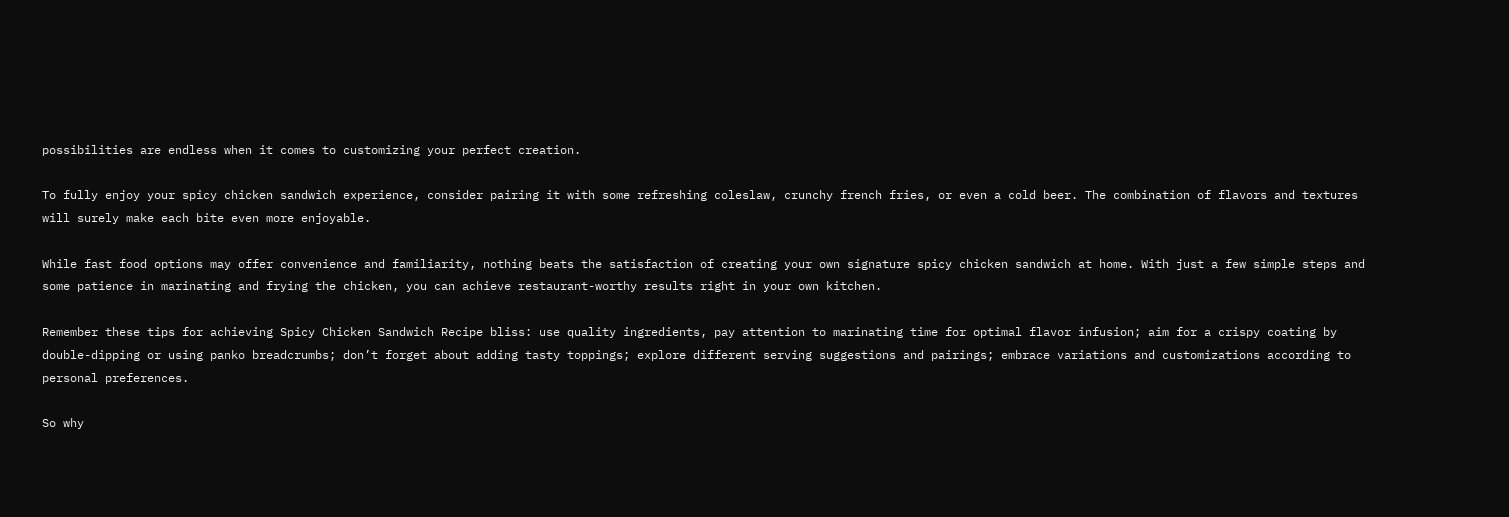possibilities are endless when it comes to customizing your perfect creation.

To fully enjoy your spicy chicken sandwich experience, consider pairing it with some refreshing coleslaw, crunchy french fries, or even a cold beer. The combination of flavors and textures will surely make each bite even more enjoyable.

While fast food options may offer convenience and familiarity, nothing beats the satisfaction of creating your own signature spicy chicken sandwich at home. With just a few simple steps and some patience in marinating and frying the chicken, you can achieve restaurant-worthy results right in your own kitchen.

Remember these tips for achieving Spicy Chicken Sandwich Recipe bliss: use quality ingredients, pay attention to marinating time for optimal flavor infusion; aim for a crispy coating by double-dipping or using panko breadcrumbs; don’t forget about adding tasty toppings; explore different serving suggestions and pairings; embrace variations and customizations according to personal preferences.

So why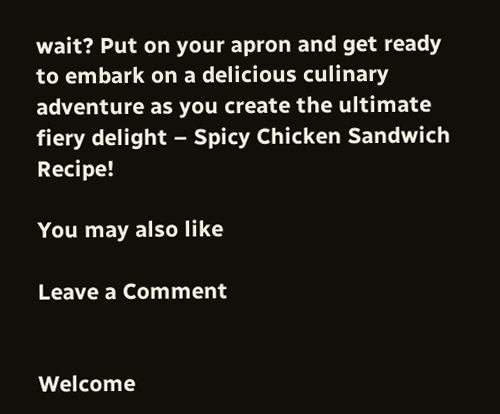wait? Put on your apron and get ready to embark on a delicious culinary adventure as you create the ultimate fiery delight – Spicy Chicken Sandwich Recipe!

You may also like

Leave a Comment


Welcome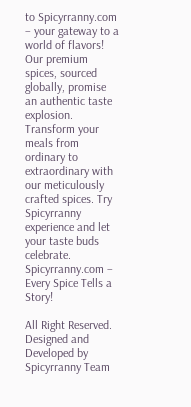to Spicyrranny.com – your gateway to a world of flavors! Our premium spices, sourced globally, promise an authentic taste explosion. Transform your meals from ordinary to extraordinary with our meticulously crafted spices. Try Spicyrranny experience and let your taste buds celebrate. Spicyrranny.com – Every Spice Tells a Story!

All Right Reserved. Designed and Developed by Spicyrranny Team